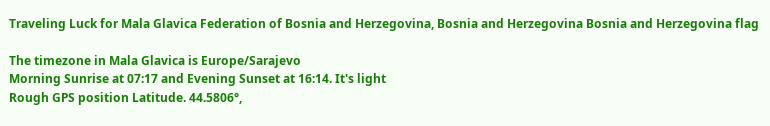Traveling Luck for Mala Glavica Federation of Bosnia and Herzegovina, Bosnia and Herzegovina Bosnia and Herzegovina flag

The timezone in Mala Glavica is Europe/Sarajevo
Morning Sunrise at 07:17 and Evening Sunset at 16:14. It's light
Rough GPS position Latitude. 44.5806°,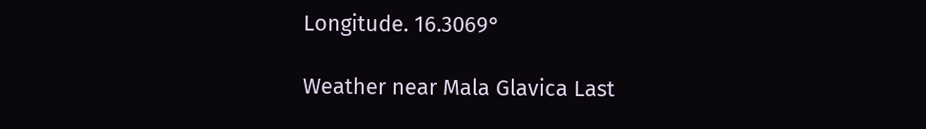Longitude. 16.3069°

Weather near Mala Glavica Last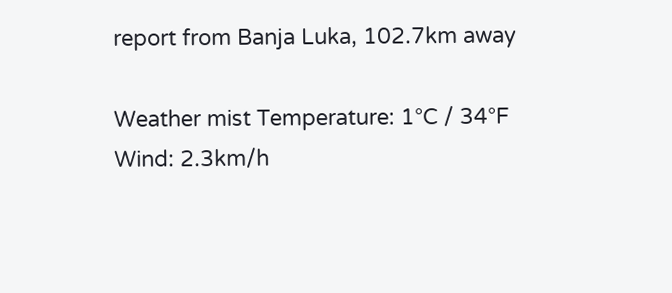report from Banja Luka, 102.7km away

Weather mist Temperature: 1°C / 34°F
Wind: 2.3km/h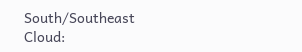South/Southeast
Cloud: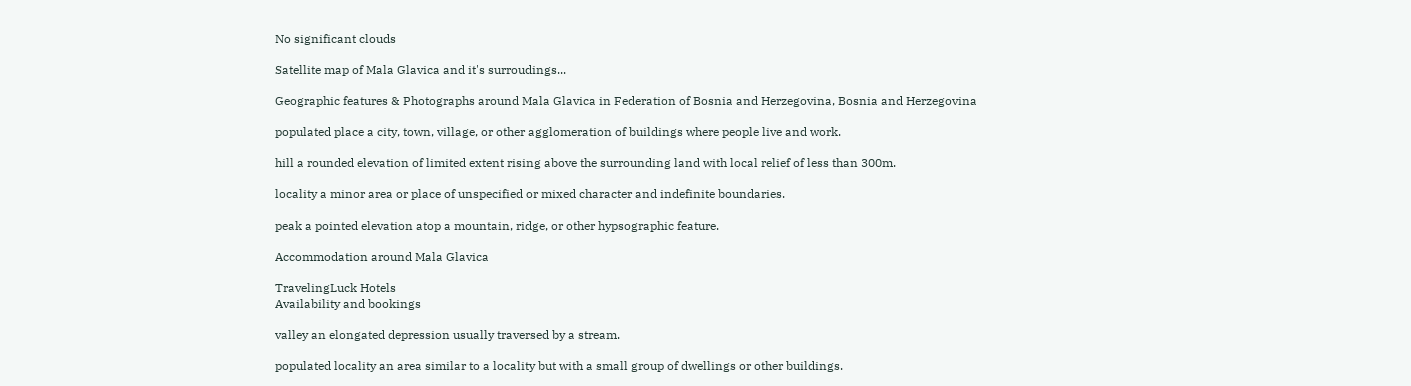No significant clouds

Satellite map of Mala Glavica and it's surroudings...

Geographic features & Photographs around Mala Glavica in Federation of Bosnia and Herzegovina, Bosnia and Herzegovina

populated place a city, town, village, or other agglomeration of buildings where people live and work.

hill a rounded elevation of limited extent rising above the surrounding land with local relief of less than 300m.

locality a minor area or place of unspecified or mixed character and indefinite boundaries.

peak a pointed elevation atop a mountain, ridge, or other hypsographic feature.

Accommodation around Mala Glavica

TravelingLuck Hotels
Availability and bookings

valley an elongated depression usually traversed by a stream.

populated locality an area similar to a locality but with a small group of dwellings or other buildings.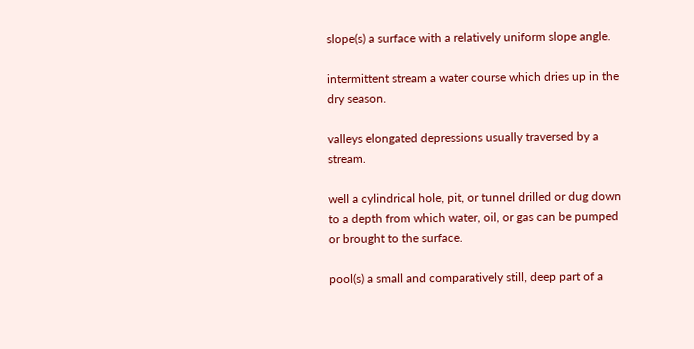slope(s) a surface with a relatively uniform slope angle.

intermittent stream a water course which dries up in the dry season.

valleys elongated depressions usually traversed by a stream.

well a cylindrical hole, pit, or tunnel drilled or dug down to a depth from which water, oil, or gas can be pumped or brought to the surface.

pool(s) a small and comparatively still, deep part of a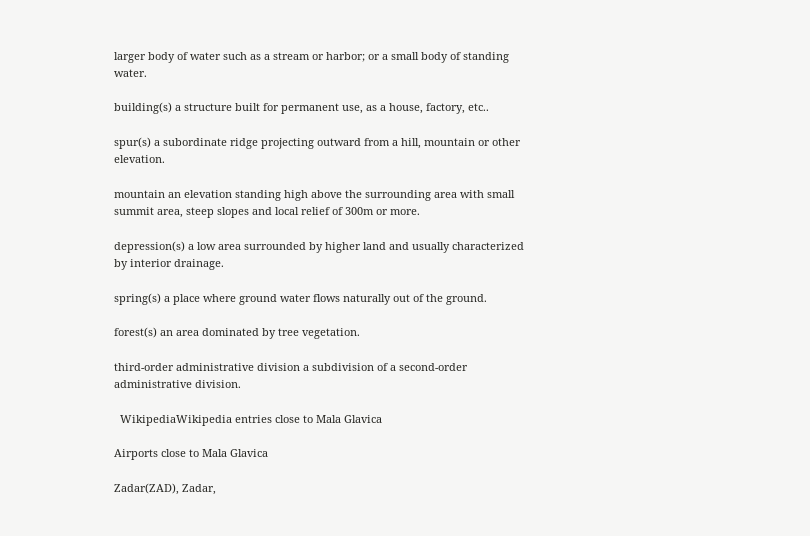larger body of water such as a stream or harbor; or a small body of standing water.

building(s) a structure built for permanent use, as a house, factory, etc..

spur(s) a subordinate ridge projecting outward from a hill, mountain or other elevation.

mountain an elevation standing high above the surrounding area with small summit area, steep slopes and local relief of 300m or more.

depression(s) a low area surrounded by higher land and usually characterized by interior drainage.

spring(s) a place where ground water flows naturally out of the ground.

forest(s) an area dominated by tree vegetation.

third-order administrative division a subdivision of a second-order administrative division.

  WikipediaWikipedia entries close to Mala Glavica

Airports close to Mala Glavica

Zadar(ZAD), Zadar,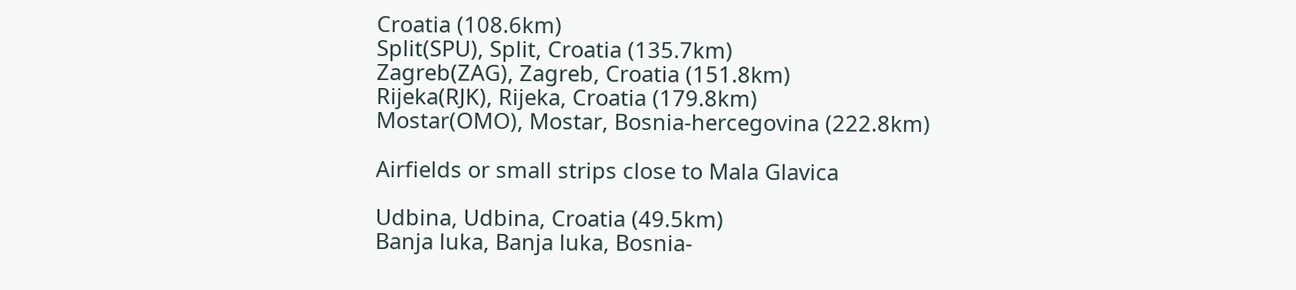Croatia (108.6km)
Split(SPU), Split, Croatia (135.7km)
Zagreb(ZAG), Zagreb, Croatia (151.8km)
Rijeka(RJK), Rijeka, Croatia (179.8km)
Mostar(OMO), Mostar, Bosnia-hercegovina (222.8km)

Airfields or small strips close to Mala Glavica

Udbina, Udbina, Croatia (49.5km)
Banja luka, Banja luka, Bosnia-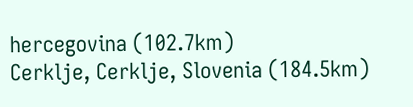hercegovina (102.7km)
Cerklje, Cerklje, Slovenia (184.5km)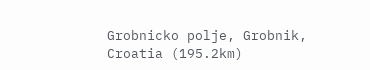Grobnicko polje, Grobnik, Croatia (195.2km)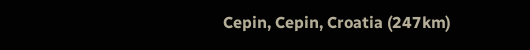Cepin, Cepin, Croatia (247km)